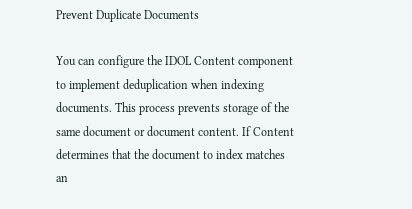Prevent Duplicate Documents

You can configure the IDOL Content component to implement deduplication when indexing documents. This process prevents storage of the same document or document content. If Content determines that the document to index matches an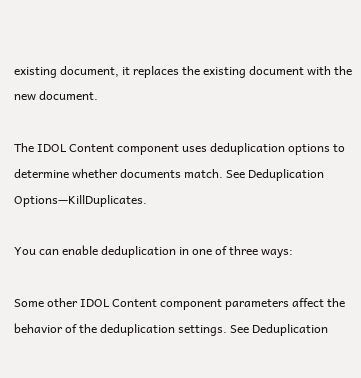existing document, it replaces the existing document with the new document.

The IDOL Content component uses deduplication options to determine whether documents match. See Deduplication Options—KillDuplicates.

You can enable deduplication in one of three ways:

Some other IDOL Content component parameters affect the behavior of the deduplication settings. See Deduplication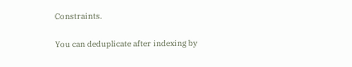Constraints.

You can deduplicate after indexing by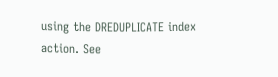using the DREDUPLICATE index action. See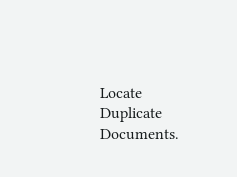Locate Duplicate Documents.